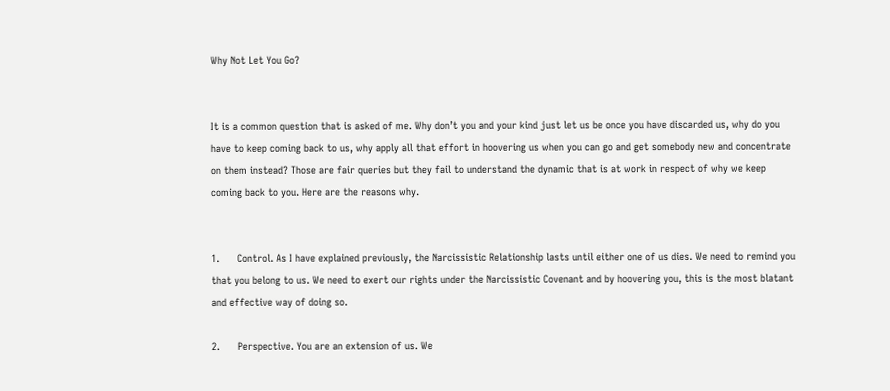Why Not Let You Go?


It is a common question that is asked of me. Why don’t you and your kind just let us be once you have discarded us, why do you have to keep coming back to us, why apply all that effort in hoovering us when you can go and get somebody new and concentrate on them instead? Those are fair queries but they fail to understand the dynamic that is at work in respect of why we keep coming back to you. Here are the reasons why.


1.      Control. As I have explained previously, the Narcissistic Relationship lasts until either one of us dies. We need to remind you that you belong to us. We need to exert our rights under the Narcissistic Covenant and by hoovering you, this is the most blatant and effective way of doing so.

2.      Perspective. You are an extension of us. We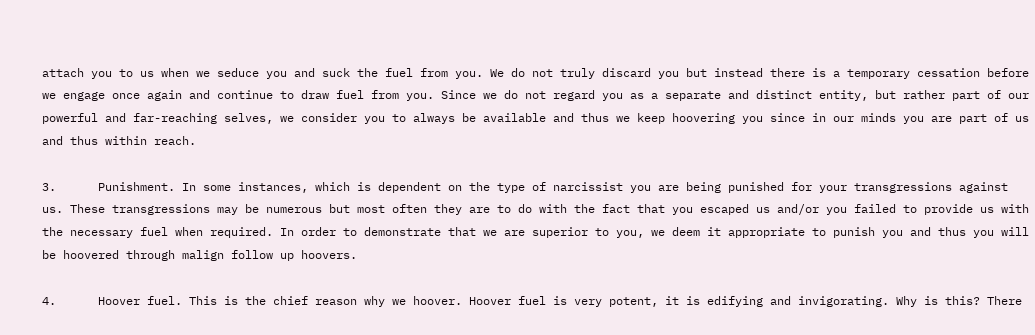attach you to us when we seduce you and suck the fuel from you. We do not truly discard you but instead there is a temporary cessation before we engage once again and continue to draw fuel from you. Since we do not regard you as a separate and distinct entity, but rather part of our powerful and far-reaching selves, we consider you to always be available and thus we keep hoovering you since in our minds you are part of us and thus within reach.

3.      Punishment. In some instances, which is dependent on the type of narcissist you are being punished for your transgressions against us. These transgressions may be numerous but most often they are to do with the fact that you escaped us and/or you failed to provide us with the necessary fuel when required. In order to demonstrate that we are superior to you, we deem it appropriate to punish you and thus you will be hoovered through malign follow up hoovers.

4.      Hoover fuel. This is the chief reason why we hoover. Hoover fuel is very potent, it is edifying and invigorating. Why is this? There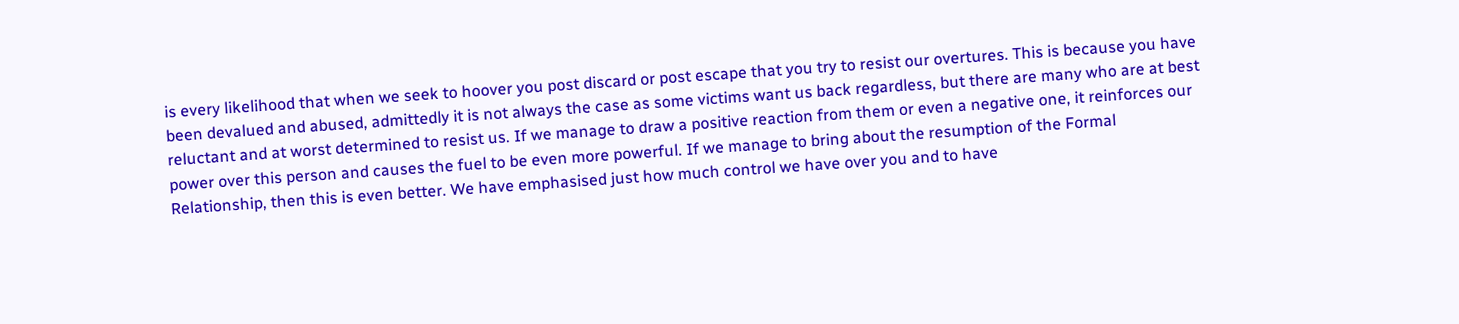is every likelihood that when we seek to hoover you post discard or post escape that you try to resist our overtures. This is because you have been devalued and abused, admittedly it is not always the case as some victims want us back regardless, but there are many who are at best reluctant and at worst determined to resist us. If we manage to draw a positive reaction from them or even a negative one, it reinforces our power over this person and causes the fuel to be even more powerful. If we manage to bring about the resumption of the Formal Relationship, then this is even better. We have emphasised just how much control we have over you and to have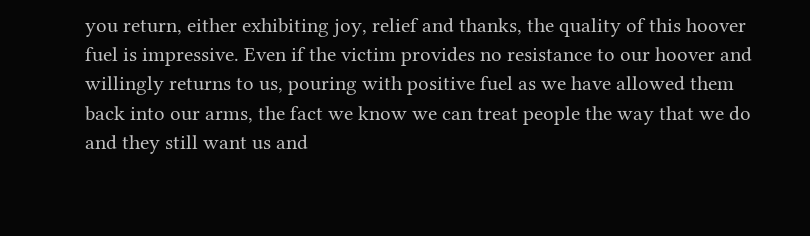you return, either exhibiting joy, relief and thanks, the quality of this hoover fuel is impressive. Even if the victim provides no resistance to our hoover and willingly returns to us, pouring with positive fuel as we have allowed them back into our arms, the fact we know we can treat people the way that we do and they still want us and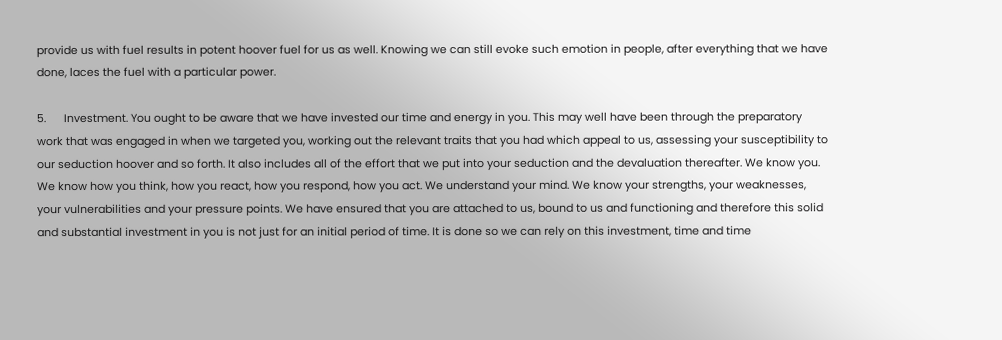provide us with fuel results in potent hoover fuel for us as well. Knowing we can still evoke such emotion in people, after everything that we have done, laces the fuel with a particular power.

5.      Investment. You ought to be aware that we have invested our time and energy in you. This may well have been through the preparatory work that was engaged in when we targeted you, working out the relevant traits that you had which appeal to us, assessing your susceptibility to our seduction hoover and so forth. It also includes all of the effort that we put into your seduction and the devaluation thereafter. We know you. We know how you think, how you react, how you respond, how you act. We understand your mind. We know your strengths, your weaknesses, your vulnerabilities and your pressure points. We have ensured that you are attached to us, bound to us and functioning and therefore this solid and substantial investment in you is not just for an initial period of time. It is done so we can rely on this investment, time and time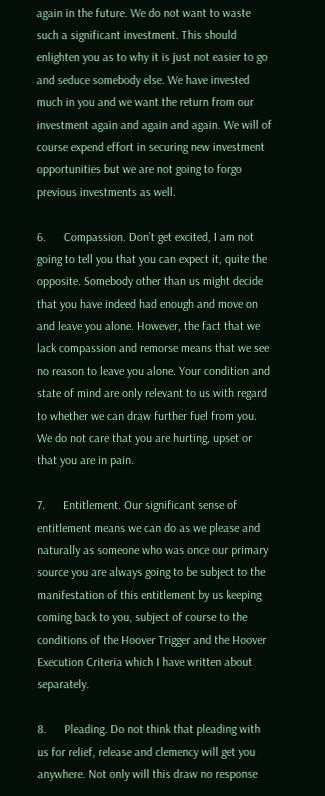again in the future. We do not want to waste such a significant investment. This should enlighten you as to why it is just not easier to go and seduce somebody else. We have invested much in you and we want the return from our investment again and again and again. We will of course expend effort in securing new investment opportunities but we are not going to forgo previous investments as well.

6.      Compassion. Don’t get excited, I am not going to tell you that you can expect it, quite the opposite. Somebody other than us might decide that you have indeed had enough and move on and leave you alone. However, the fact that we lack compassion and remorse means that we see no reason to leave you alone. Your condition and state of mind are only relevant to us with regard to whether we can draw further fuel from you. We do not care that you are hurting, upset or that you are in pain.

7.      Entitlement. Our significant sense of entitlement means we can do as we please and naturally as someone who was once our primary source you are always going to be subject to the manifestation of this entitlement by us keeping coming back to you, subject of course to the conditions of the Hoover Trigger and the Hoover Execution Criteria which I have written about separately.

8.      Pleading. Do not think that pleading with us for relief, release and clemency will get you anywhere. Not only will this draw no response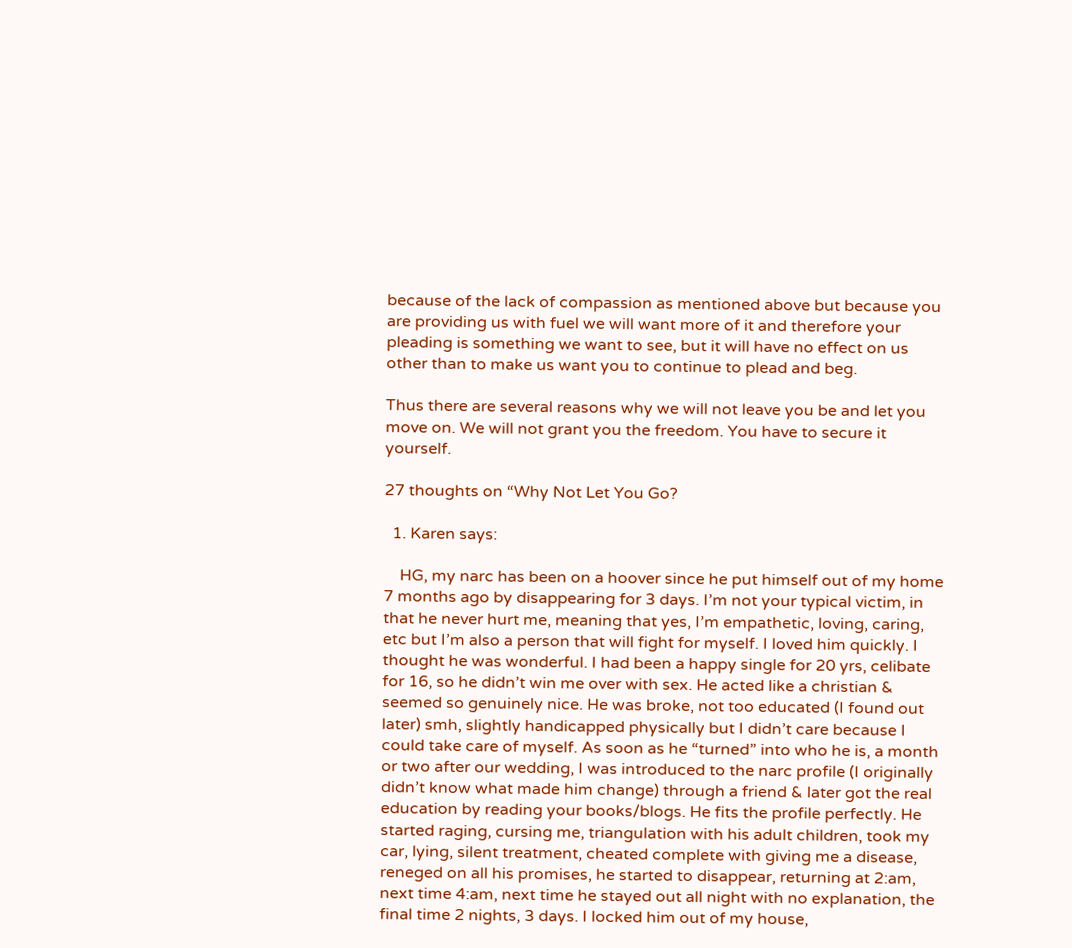because of the lack of compassion as mentioned above but because you are providing us with fuel we will want more of it and therefore your pleading is something we want to see, but it will have no effect on us other than to make us want you to continue to plead and beg.

Thus there are several reasons why we will not leave you be and let you move on. We will not grant you the freedom. You have to secure it yourself.

27 thoughts on “Why Not Let You Go?

  1. Karen says:

    HG, my narc has been on a hoover since he put himself out of my home 7 months ago by disappearing for 3 days. I’m not your typical victim, in that he never hurt me, meaning that yes, I’m empathetic, loving, caring, etc but I’m also a person that will fight for myself. I loved him quickly. I thought he was wonderful. I had been a happy single for 20 yrs, celibate for 16, so he didn’t win me over with sex. He acted like a christian & seemed so genuinely nice. He was broke, not too educated (I found out later) smh, slightly handicapped physically but I didn’t care because I could take care of myself. As soon as he “turned” into who he is, a month or two after our wedding, I was introduced to the narc profile (I originally didn’t know what made him change) through a friend & later got the real education by reading your books/blogs. He fits the profile perfectly. He started raging, cursing me, triangulation with his adult children, took my car, lying, silent treatment, cheated complete with giving me a disease, reneged on all his promises, he started to disappear, returning at 2:am, next time 4:am, next time he stayed out all night with no explanation, the final time 2 nights, 3 days. I locked him out of my house,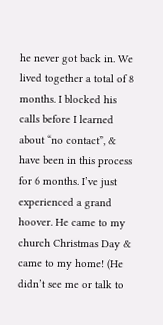he never got back in. We lived together a total of 8 months. I blocked his calls before I learned about “no contact”, & have been in this process for 6 months. I’ve just experienced a grand hoover. He came to my church Christmas Day & came to my home! (He didn’t see me or talk to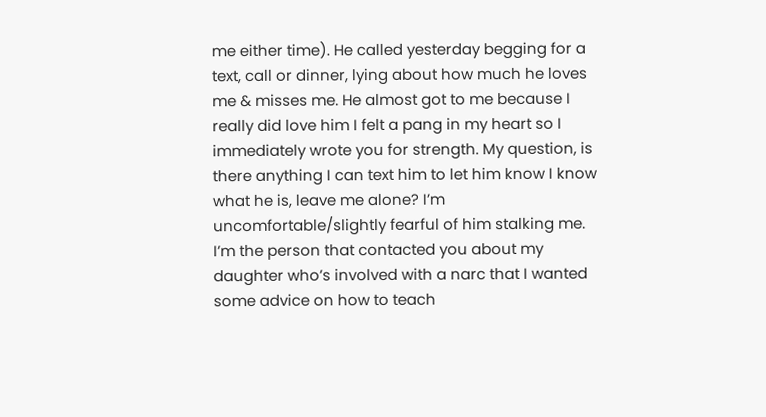me either time). He called yesterday begging for a text, call or dinner, lying about how much he loves me & misses me. He almost got to me because I really did love him I felt a pang in my heart so I immediately wrote you for strength. My question, is there anything I can text him to let him know I know what he is, leave me alone? I’m uncomfortable/slightly fearful of him stalking me. I’m the person that contacted you about my daughter who’s involved with a narc that I wanted some advice on how to teach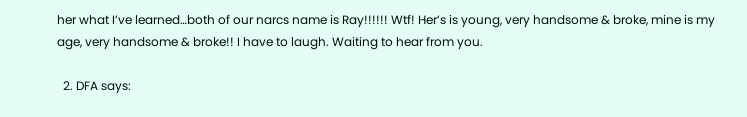her what I’ve learned…both of our narcs name is Ray!!!!!! Wtf! Her’s is young, very handsome & broke, mine is my age, very handsome & broke!! I have to laugh. Waiting to hear from you.

  2. DFA says: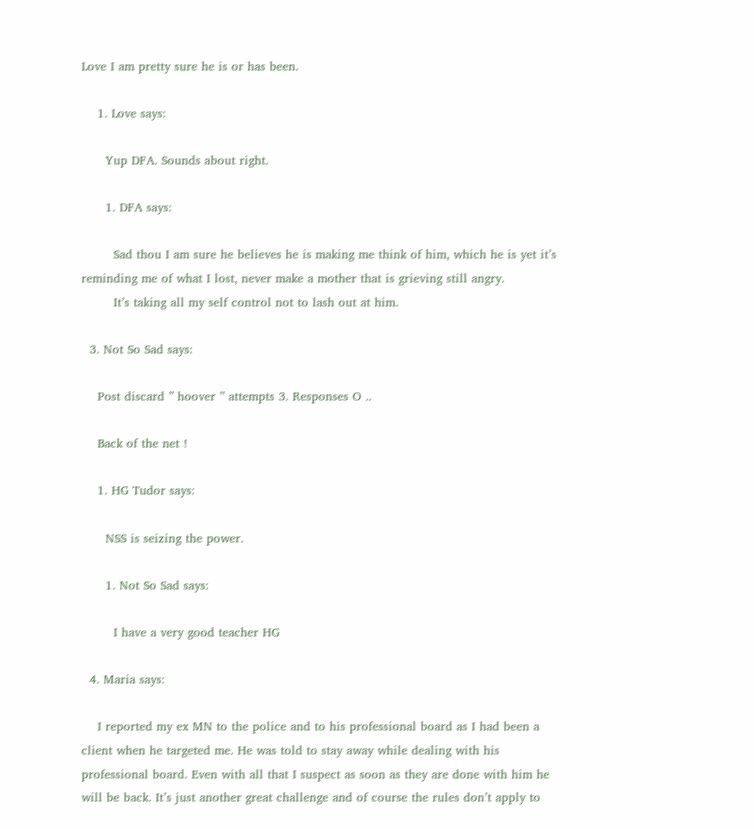Love I am pretty sure he is or has been.

    1. Love says:

      Yup DFA. Sounds about right.

      1. DFA says:

        Sad thou I am sure he believes he is making me think of him, which he is yet it’s reminding me of what I lost, never make a mother that is grieving still angry.
        It’s taking all my self control not to lash out at him.

  3. Not So Sad says:

    Post discard ” hoover ” attempts 3. Responses O ..

    Back of the net !

    1. HG Tudor says:

      NSS is seizing the power.

      1. Not So Sad says:

        I have a very good teacher HG

  4. Maria says:

    I reported my ex MN to the police and to his professional board as I had been a client when he targeted me. He was told to stay away while dealing with his professional board. Even with all that I suspect as soon as they are done with him he will be back. It’s just another great challenge and of course the rules don’t apply to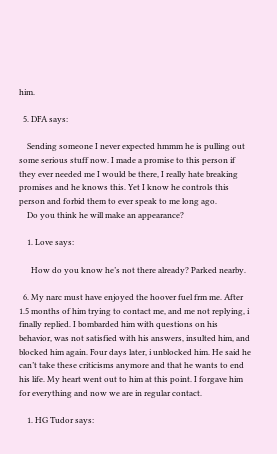him.

  5. DFA says:

    Sending someone I never expected hmmm he is pulling out some serious stuff now. I made a promise to this person if they ever needed me I would be there, I really hate breaking promises and he knows this. Yet I know he controls this person and forbid them to ever speak to me long ago.
    Do you think he will make an appearance?

    1. Love says:

      How do you know he’s not there already? Parked nearby.

  6. My narc must have enjoyed the hoover fuel frm me. After 1.5 months of him trying to contact me, and me not replying, i finally replied. I bombarded him with questions on his behavior, was not satisfied with his answers, insulted him, and blocked him again. Four days later, i unblocked him. He said he can’t take these criticisms anymore and that he wants to end his life. My heart went out to him at this point. I forgave him for everything and now we are in regular contact.

    1. HG Tudor says: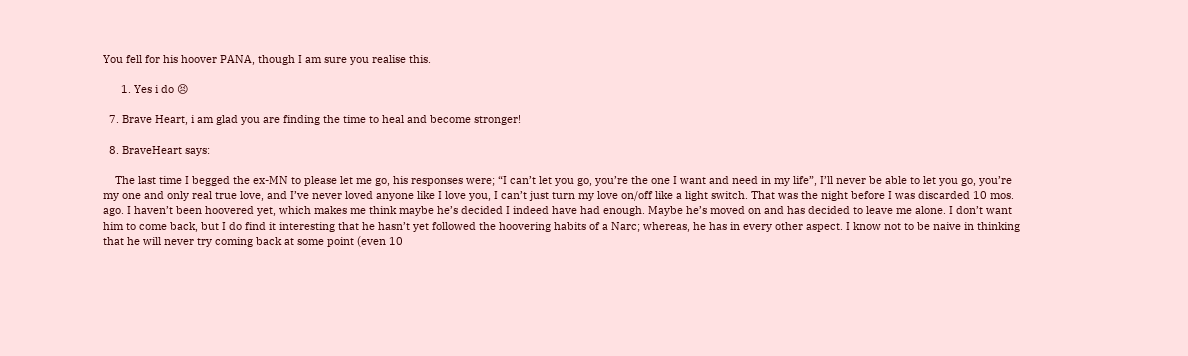You fell for his hoover PANA, though I am sure you realise this.

      1. Yes i do 😣

  7. Brave Heart, i am glad you are finding the time to heal and become stronger!

  8. BraveHeart says:

    The last time I begged the ex-MN to please let me go, his responses were; “I can’t let you go, you’re the one I want and need in my life”, I’ll never be able to let you go, you’re my one and only real true love, and I’ve never loved anyone like I love you, I can’t just turn my love on/off like a light switch. That was the night before I was discarded 10 mos. ago. I haven’t been hoovered yet, which makes me think maybe he’s decided I indeed have had enough. Maybe he’s moved on and has decided to leave me alone. I don’t want him to come back, but I do find it interesting that he hasn’t yet followed the hoovering habits of a Narc; whereas, he has in every other aspect. I know not to be naive in thinking that he will never try coming back at some point (even 10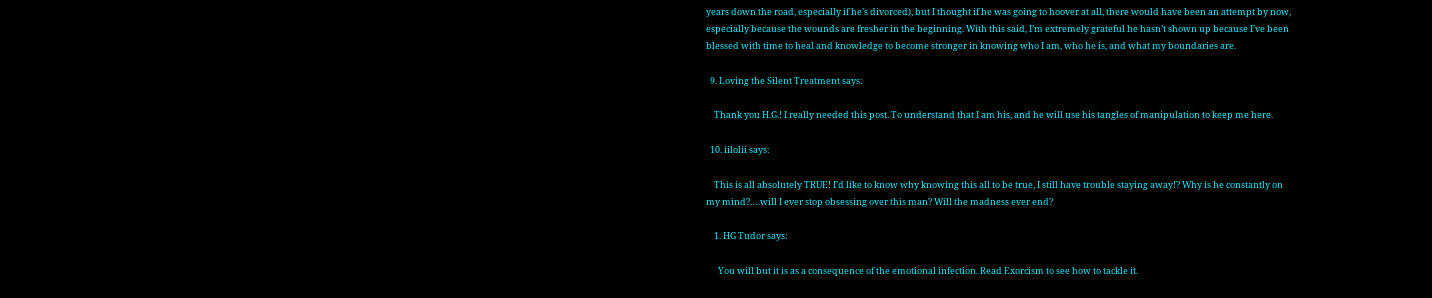years down the road, especially if he’s divorced), but I thought if he was going to hoover at all, there would have been an attempt by now, especially because the wounds are fresher in the beginning. With this said, I’m extremely grateful he hasn’t shown up because I’ve been blessed with time to heal and knowledge to become stronger in knowing who I am, who he is, and what my boundaries are.

  9. Loving the Silent Treatment says:

    Thank you H.G.! I really needed this post. To understand that I am his, and he will use his tangles of manipulation to keep me here.

  10. iilolii says:

    This is all absolutely TRUE! I’d like to know why knowing this all to be true, I still have trouble staying away!? Why is he constantly on my mind?….will I ever stop obsessing over this man? Will the madness ever end?

    1. HG Tudor says:

      You will but it is as a consequence of the emotional infection. Read Exorcism to see how to tackle it.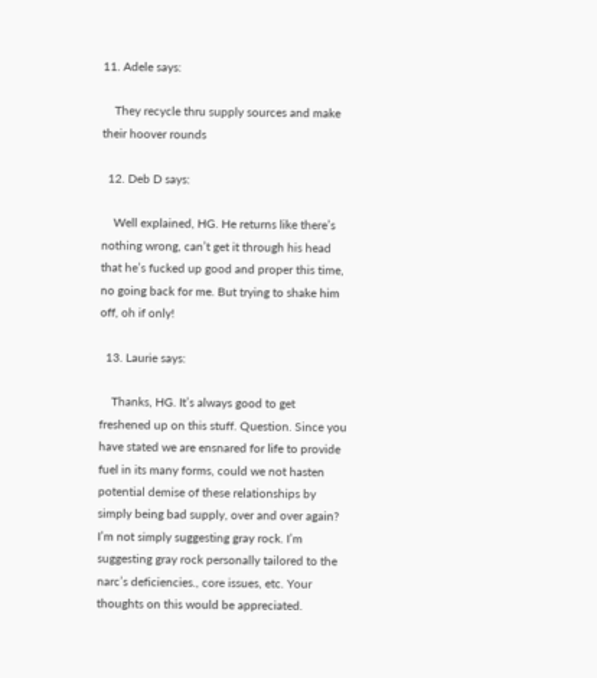11. Adele says:

    They recycle thru supply sources and make their hoover rounds

  12. Deb D says:

    Well explained, HG. He returns like there’s nothing wrong, can’t get it through his head that he’s fucked up good and proper this time, no going back for me. But trying to shake him off, oh if only!

  13. Laurie says:

    Thanks, HG. It’s always good to get freshened up on this stuff. Question. Since you have stated we are ensnared for life to provide fuel in its many forms, could we not hasten potential demise of these relationships by simply being bad supply, over and over again? I’m not simply suggesting gray rock. I’m suggesting gray rock personally tailored to the narc’s deficiencies., core issues, etc. Your thoughts on this would be appreciated.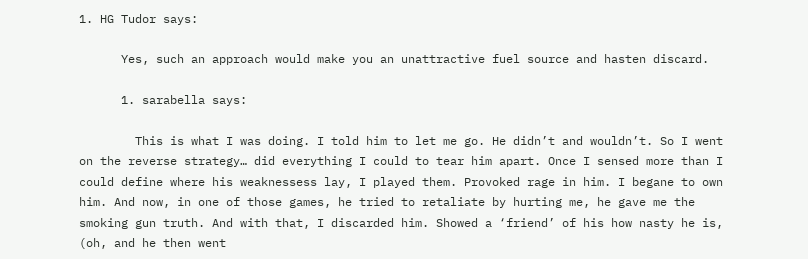1. HG Tudor says:

      Yes, such an approach would make you an unattractive fuel source and hasten discard.

      1. sarabella says:

        This is what I was doing. I told him to let me go. He didn’t and wouldn’t. So I went on the reverse strategy… did everything I could to tear him apart. Once I sensed more than I could define where his weaknessess lay, I played them. Provoked rage in him. I begane to own him. And now, in one of those games, he tried to retaliate by hurting me, he gave me the smoking gun truth. And with that, I discarded him. Showed a ‘friend’ of his how nasty he is, (oh, and he then went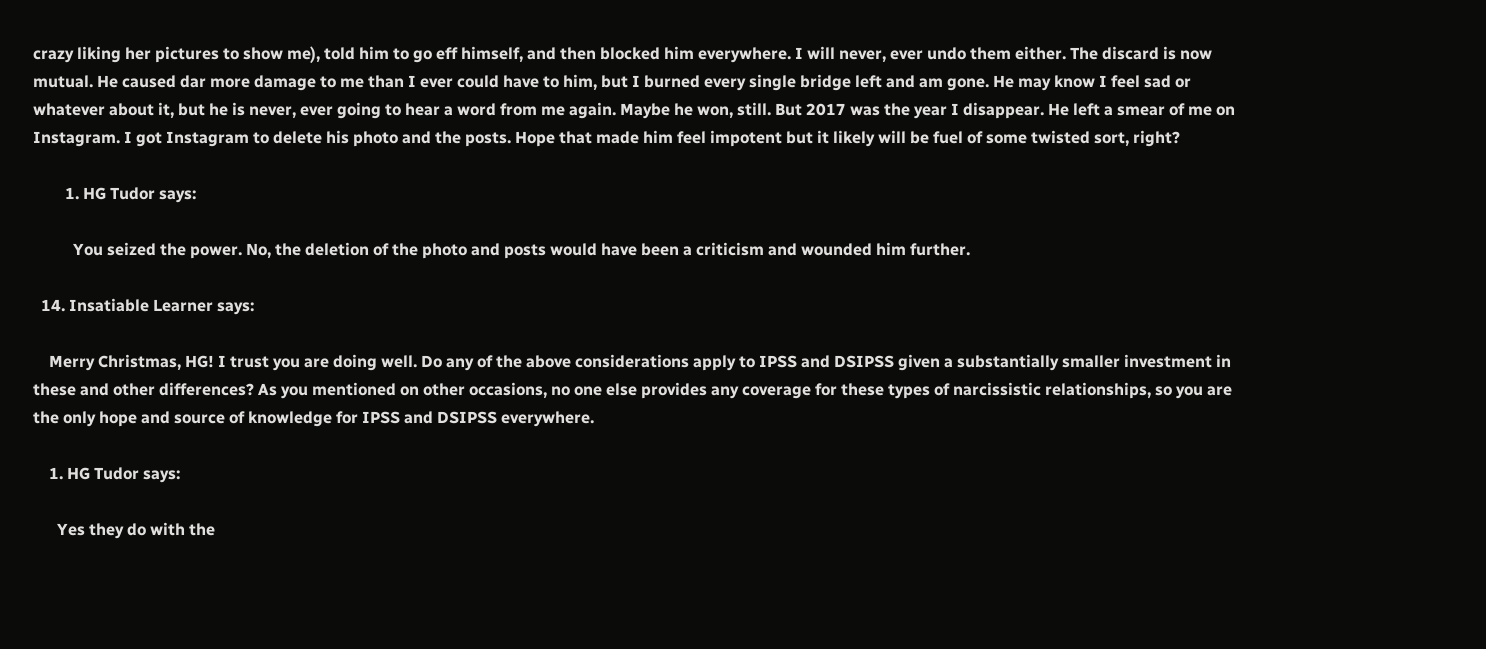crazy liking her pictures to show me), told him to go eff himself, and then blocked him everywhere. I will never, ever undo them either. The discard is now mutual. He caused dar more damage to me than I ever could have to him, but I burned every single bridge left and am gone. He may know I feel sad or whatever about it, but he is never, ever going to hear a word from me again. Maybe he won, still. But 2017 was the year I disappear. He left a smear of me on Instagram. I got Instagram to delete his photo and the posts. Hope that made him feel impotent but it likely will be fuel of some twisted sort, right?

        1. HG Tudor says:

          You seized the power. No, the deletion of the photo and posts would have been a criticism and wounded him further.

  14. Insatiable Learner says:

    Merry Christmas, HG! I trust you are doing well. Do any of the above considerations apply to IPSS and DSIPSS given a substantially smaller investment in these and other differences? As you mentioned on other occasions, no one else provides any coverage for these types of narcissistic relationships, so you are the only hope and source of knowledge for IPSS and DSIPSS everywhere.

    1. HG Tudor says:

      Yes they do with the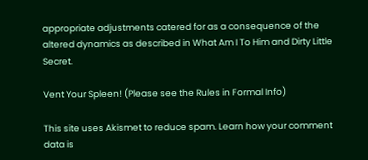appropriate adjustments catered for as a consequence of the altered dynamics as described in What Am I To Him and Dirty Little Secret.

Vent Your Spleen! (Please see the Rules in Formal Info)

This site uses Akismet to reduce spam. Learn how your comment data is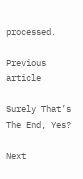processed.

Previous article

Surely That’s The End, Yes?

Next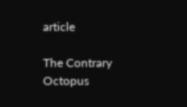article

The Contrary Octopus